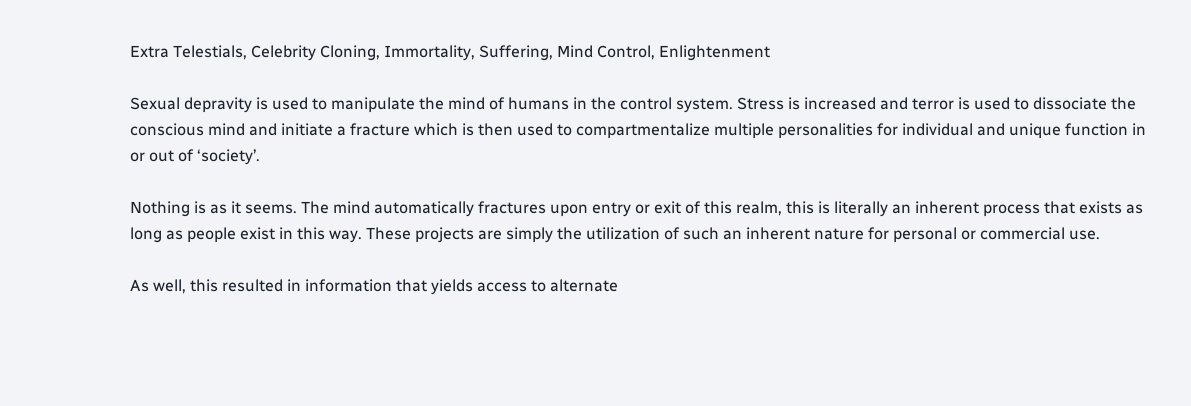Extra Telestials, Celebrity Cloning, Immortality, Suffering, Mind Control, Enlightenment

Sexual depravity is used to manipulate the mind of humans in the control system. Stress is increased and terror is used to dissociate the conscious mind and initiate a fracture which is then used to compartmentalize multiple personalities for individual and unique function in or out of ‘society’.

Nothing is as it seems. The mind automatically fractures upon entry or exit of this realm, this is literally an inherent process that exists as long as people exist in this way. These projects are simply the utilization of such an inherent nature for personal or commercial use.

As well, this resulted in information that yields access to alternate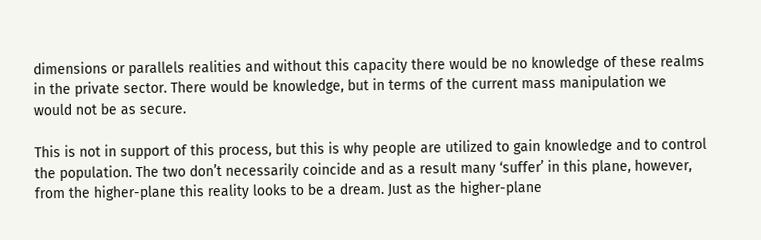dimensions or parallels realities and without this capacity there would be no knowledge of these realms in the private sector. There would be knowledge, but in terms of the current mass manipulation we would not be as secure.

This is not in support of this process, but this is why people are utilized to gain knowledge and to control the population. The two don’t necessarily coincide and as a result many ‘suffer’ in this plane, however, from the higher-plane this reality looks to be a dream. Just as the higher-plane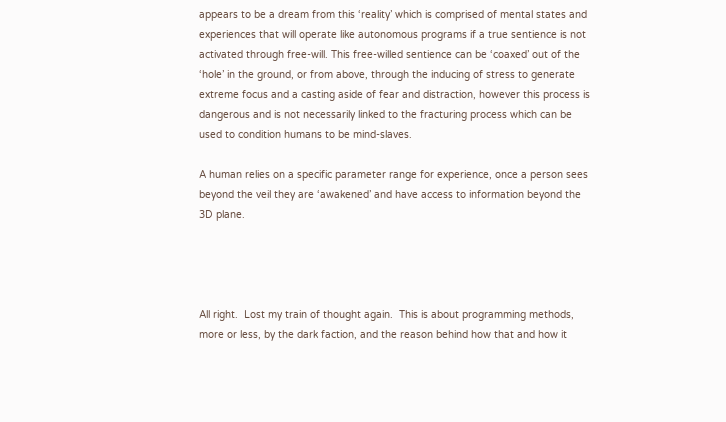appears to be a dream from this ‘reality’ which is comprised of mental states and experiences that will operate like autonomous programs if a true sentience is not activated through free-will. This free-willed sentience can be ‘coaxed’ out of the ‘hole’ in the ground, or from above, through the inducing of stress to generate extreme focus and a casting aside of fear and distraction, however this process is dangerous and is not necessarily linked to the fracturing process which can be used to condition humans to be mind-slaves.

A human relies on a specific parameter range for experience, once a person sees beyond the veil they are ‘awakened’ and have access to information beyond the 3D plane.




All right.  Lost my train of thought again.  This is about programming methods, more or less, by the dark faction, and the reason behind how that and how it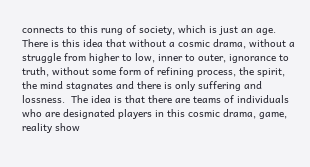connects to this rung of society, which is just an age.  There is this idea that without a cosmic drama, without a struggle from higher to low, inner to outer, ignorance to truth, without some form of refining process, the spirit, the mind stagnates and there is only suffering and lossness.  The idea is that there are teams of individuals who are designated players in this cosmic drama, game, reality show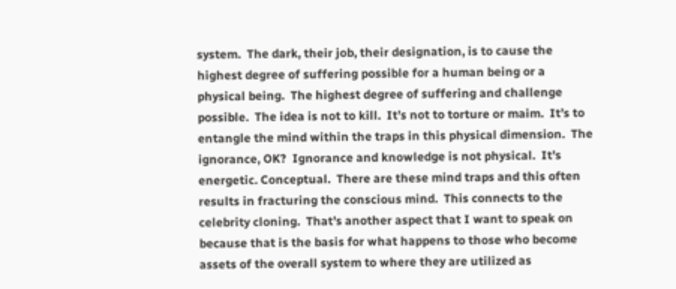system.  The dark, their job, their designation, is to cause the highest degree of suffering possible for a human being or a physical being.  The highest degree of suffering and challenge possible.  The idea is not to kill.  It’s not to torture or maim.  It’s to entangle the mind within the traps in this physical dimension.  The ignorance, OK?  Ignorance and knowledge is not physical.  It’s energetic. Conceptual.  There are these mind traps and this often results in fracturing the conscious mind.  This connects to the celebrity cloning.  That’s another aspect that I want to speak on because that is the basis for what happens to those who become assets of the overall system to where they are utilized as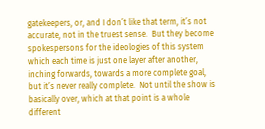gatekeepers, or, and I don’t like that term, it’s not accurate, not in the truest sense.  But they become spokespersons for the ideologies of this system which each time is just one layer after another, inching forwards, towards a more complete goal, but it’s never really complete.  Not until the show is basically over, which at that point is a whole different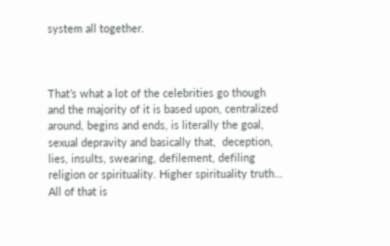system all together.



That’s what a lot of the celebrities go though and the majority of it is based upon, centralized around, begins and ends, is literally the goal, sexual depravity and basically that,  deception, lies, insults, swearing, defilement, defiling religion or spirituality. Higher spirituality truth… All of that is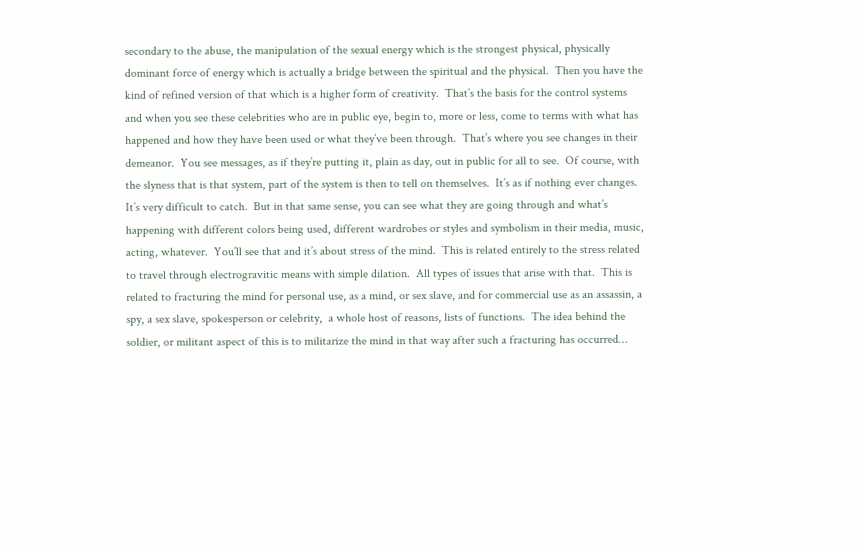secondary to the abuse, the manipulation of the sexual energy which is the strongest physical, physically dominant force of energy which is actually a bridge between the spiritual and the physical.  Then you have the kind of refined version of that which is a higher form of creativity.  That’s the basis for the control systems and when you see these celebrities who are in public eye, begin to, more or less, come to terms with what has happened and how they have been used or what they’ve been through.  That’s where you see changes in their demeanor.  You see messages, as if they’re putting it, plain as day, out in public for all to see.  Of course, with the slyness that is that system, part of the system is then to tell on themselves.  It’s as if nothing ever changes.  It’s very difficult to catch.  But in that same sense, you can see what they are going through and what’s happening with different colors being used, different wardrobes or styles and symbolism in their media, music, acting, whatever.  You’ll see that and it’s about stress of the mind.  This is related entirely to the stress related to travel through electrogravitic means with simple dilation.  All types of issues that arise with that.  This is related to fracturing the mind for personal use, as a mind, or sex slave, and for commercial use as an assassin, a spy, a sex slave, spokesperson or celebrity,  a whole host of reasons, lists of functions.  The idea behind the soldier, or militant aspect of this is to militarize the mind in that way after such a fracturing has occurred…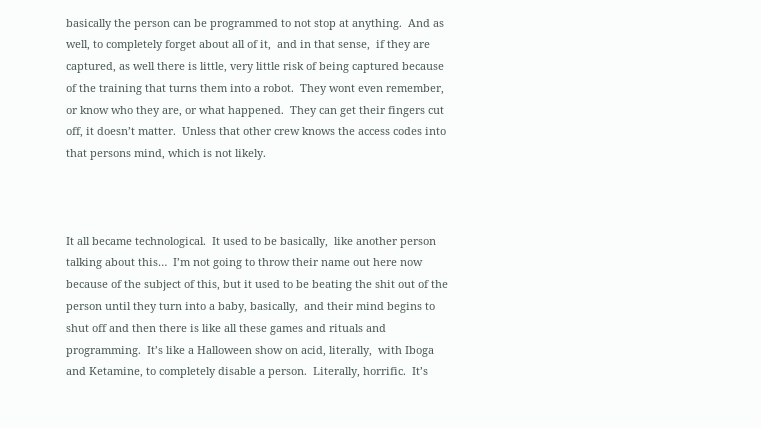basically the person can be programmed to not stop at anything.  And as well, to completely forget about all of it,  and in that sense,  if they are captured, as well there is little, very little risk of being captured because of the training that turns them into a robot.  They wont even remember, or know who they are, or what happened.  They can get their fingers cut off, it doesn’t matter.  Unless that other crew knows the access codes into that persons mind, which is not likely.



It all became technological.  It used to be basically,  like another person talking about this…  I’m not going to throw their name out here now because of the subject of this, but it used to be beating the shit out of the person until they turn into a baby, basically,  and their mind begins to shut off and then there is like all these games and rituals and programming.  It’s like a Halloween show on acid, literally,  with Iboga and Ketamine, to completely disable a person.  Literally, horrific.  It’s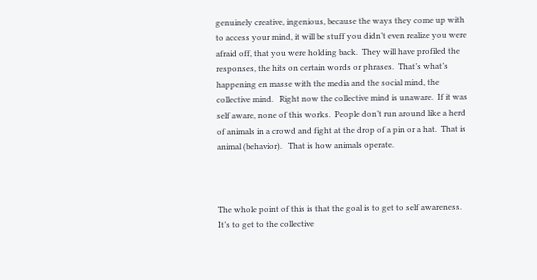genuinely creative, ingenious, because the ways they come up with to access your mind, it will be stuff you didn’t even realize you were afraid off, that you were holding back.  They will have profiled the responses, the hits on certain words or phrases.  That’s what’s happening en masse with the media and the social mind, the collective mind.   Right now the collective mind is unaware.  If it was self aware, none of this works.  People don’t run around like a herd of animals in a crowd and fight at the drop of a pin or a hat.  That is animal (behavior).   That is how animals operate.



The whole point of this is that the goal is to get to self awareness.  It’s to get to the collective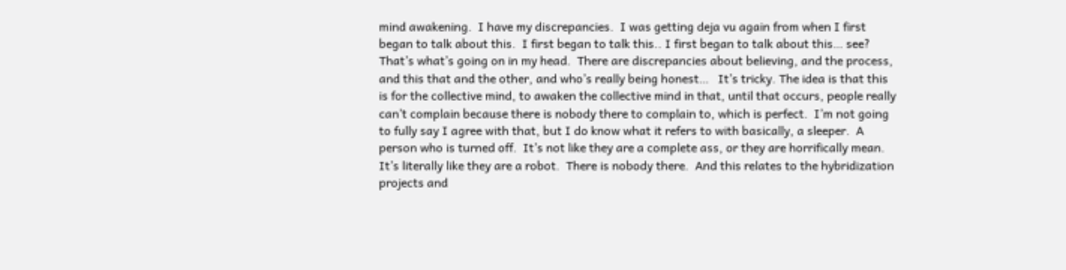mind awakening.  I have my discrepancies.  I was getting deja vu again from when I first began to talk about this.  I first began to talk this.. I first began to talk about this… see?  That’s what’s going on in my head.  There are discrepancies about believing, and the process, and this that and the other, and who’s really being honest…   It’s tricky. The idea is that this is for the collective mind, to awaken the collective mind in that, until that occurs, people really can’t complain because there is nobody there to complain to, which is perfect.  I’m not going to fully say I agree with that, but I do know what it refers to with basically, a sleeper.  A person who is turned off.  It’s not like they are a complete ass, or they are horrifically mean.  It’s literally like they are a robot.  There is nobody there.  And this relates to the hybridization projects and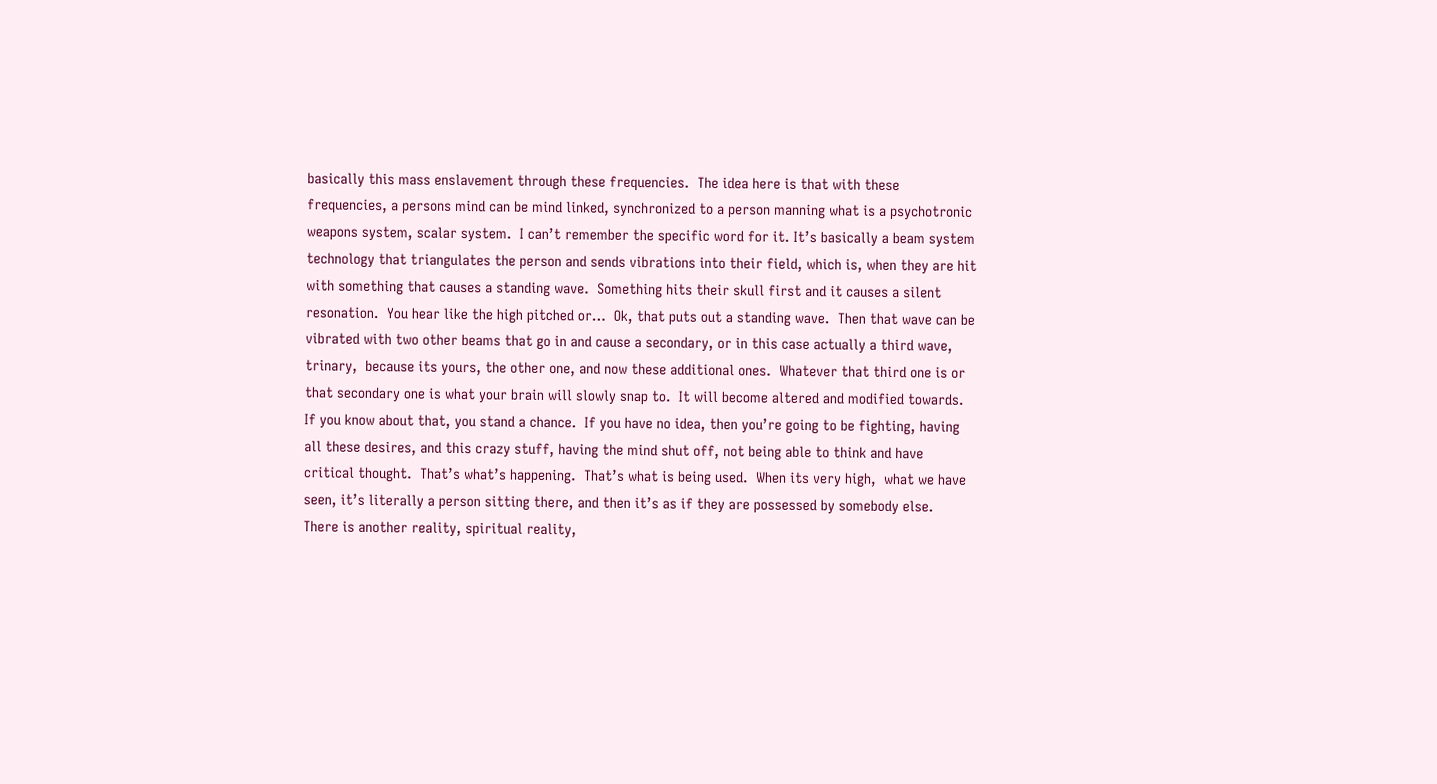basically this mass enslavement through these frequencies.  The idea here is that with these frequencies, a persons mind can be mind linked, synchronized to a person manning what is a psychotronic weapons system, scalar system.  I can’t remember the specific word for it. It’s basically a beam system technology that triangulates the person and sends vibrations into their field, which is, when they are hit with something that causes a standing wave.  Something hits their skull first and it causes a silent resonation.  You hear like the high pitched or…  Ok, that puts out a standing wave.  Then that wave can be vibrated with two other beams that go in and cause a secondary, or in this case actually a third wave, trinary,  because its yours, the other one, and now these additional ones.  Whatever that third one is or that secondary one is what your brain will slowly snap to.  It will become altered and modified towards.   If you know about that, you stand a chance.  If you have no idea, then you’re going to be fighting, having all these desires, and this crazy stuff, having the mind shut off, not being able to think and have critical thought.  That’s what’s happening.  That’s what is being used.  When its very high,  what we have seen, it’s literally a person sitting there, and then it’s as if they are possessed by somebody else.  There is another reality, spiritual reality,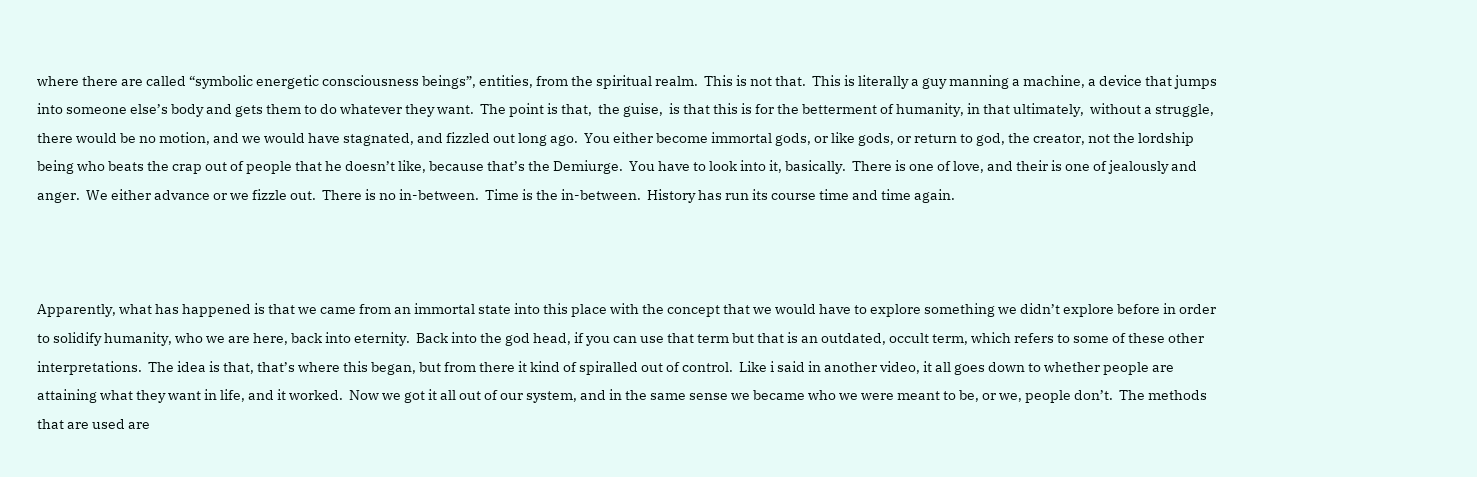where there are called “symbolic energetic consciousness beings”, entities, from the spiritual realm.  This is not that.  This is literally a guy manning a machine, a device that jumps into someone else’s body and gets them to do whatever they want.  The point is that,  the guise,  is that this is for the betterment of humanity, in that ultimately,  without a struggle, there would be no motion, and we would have stagnated, and fizzled out long ago.  You either become immortal gods, or like gods, or return to god, the creator, not the lordship being who beats the crap out of people that he doesn’t like, because that’s the Demiurge.  You have to look into it, basically.  There is one of love, and their is one of jealously and anger.  We either advance or we fizzle out.  There is no in-between.  Time is the in-between.  History has run its course time and time again.



Apparently, what has happened is that we came from an immortal state into this place with the concept that we would have to explore something we didn’t explore before in order to solidify humanity, who we are here, back into eternity.  Back into the god head, if you can use that term but that is an outdated, occult term, which refers to some of these other interpretations.  The idea is that, that’s where this began, but from there it kind of spiralled out of control.  Like i said in another video, it all goes down to whether people are attaining what they want in life, and it worked.  Now we got it all out of our system, and in the same sense we became who we were meant to be, or we, people don’t.  The methods that are used are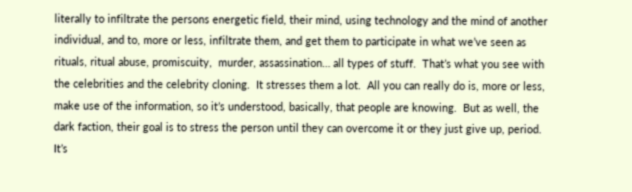literally to infiltrate the persons energetic field, their mind, using technology and the mind of another individual, and to, more or less, infiltrate them, and get them to participate in what we’ve seen as rituals, ritual abuse, promiscuity,  murder, assassination… all types of stuff.  That’s what you see with the celebrities and the celebrity cloning.  It stresses them a lot.  All you can really do is, more or less, make use of the information, so it’s understood, basically, that people are knowing.  But as well, the dark faction, their goal is to stress the person until they can overcome it or they just give up, period.  It’s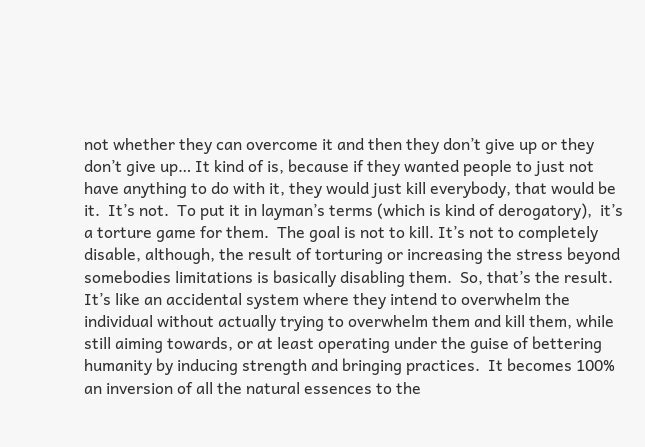not whether they can overcome it and then they don’t give up or they don’t give up… It kind of is, because if they wanted people to just not have anything to do with it, they would just kill everybody, that would be it.  It’s not.  To put it in layman’s terms (which is kind of derogatory),  it’s a torture game for them.  The goal is not to kill. It’s not to completely disable, although, the result of torturing or increasing the stress beyond somebodies limitations is basically disabling them.  So, that’s the result.   It’s like an accidental system where they intend to overwhelm the individual without actually trying to overwhelm them and kill them, while still aiming towards, or at least operating under the guise of bettering humanity by inducing strength and bringing practices.  It becomes 100% an inversion of all the natural essences to the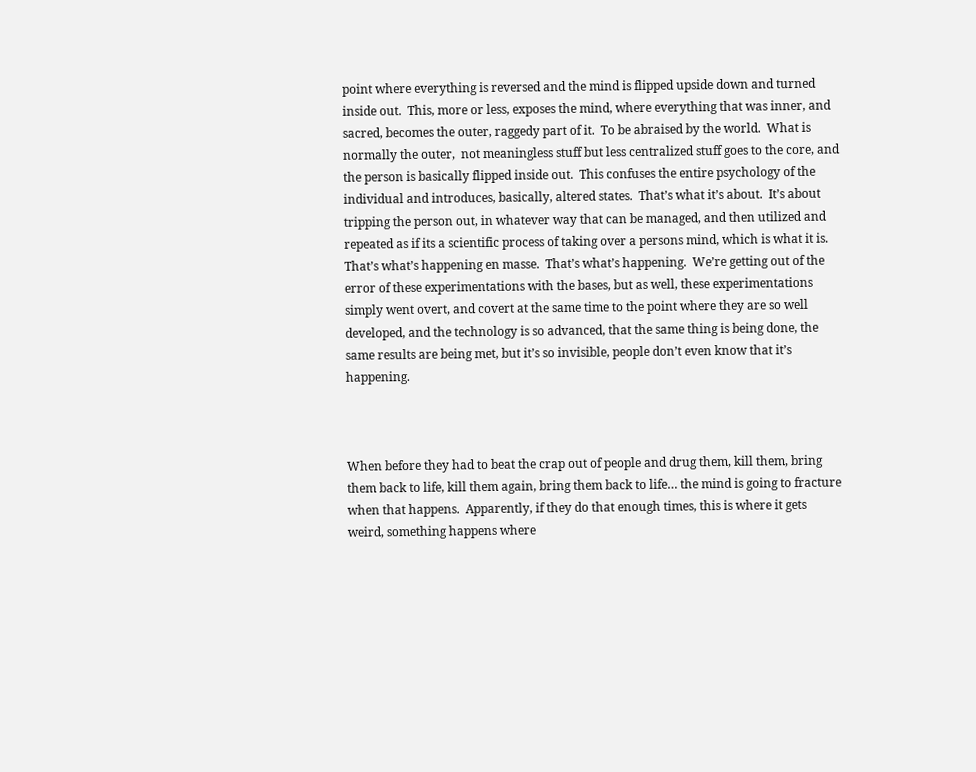point where everything is reversed and the mind is flipped upside down and turned inside out.  This, more or less, exposes the mind, where everything that was inner, and sacred, becomes the outer, raggedy part of it.  To be abraised by the world.  What is normally the outer,  not meaningless stuff but less centralized stuff goes to the core, and the person is basically flipped inside out.  This confuses the entire psychology of the individual and introduces, basically, altered states.  That’s what it’s about.  It’s about tripping the person out, in whatever way that can be managed, and then utilized and repeated as if its a scientific process of taking over a persons mind, which is what it is.  That’s what’s happening en masse.  That’s what’s happening.  We’re getting out of the error of these experimentations with the bases, but as well, these experimentations simply went overt, and covert at the same time to the point where they are so well developed, and the technology is so advanced, that the same thing is being done, the same results are being met, but it’s so invisible, people don’t even know that it’s happening.



When before they had to beat the crap out of people and drug them, kill them, bring them back to life, kill them again, bring them back to life… the mind is going to fracture when that happens.  Apparently, if they do that enough times, this is where it gets weird, something happens where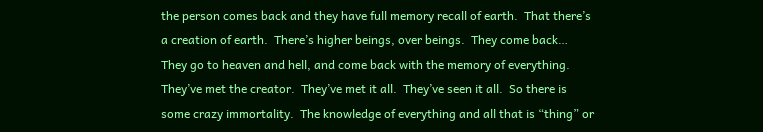the person comes back and they have full memory recall of earth.  That there’s a creation of earth.  There’s higher beings, over beings.  They come back… They go to heaven and hell, and come back with the memory of everything.  They’ve met the creator.  They’ve met it all.  They’ve seen it all.  So there is some crazy immortality.  The knowledge of everything and all that is “thing” or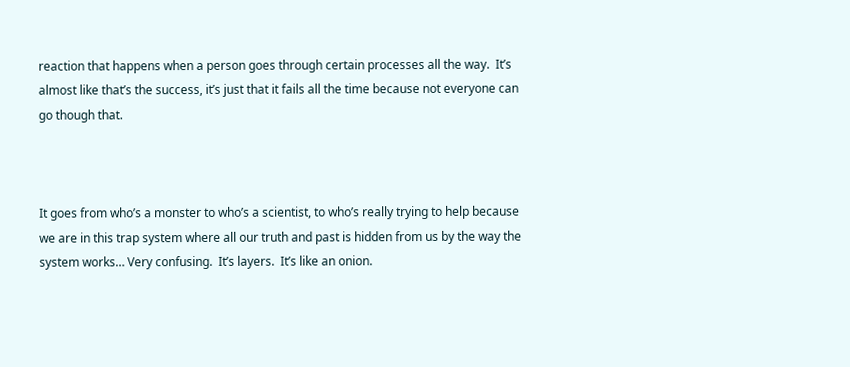reaction that happens when a person goes through certain processes all the way.  It’s almost like that’s the success, it’s just that it fails all the time because not everyone can go though that.



It goes from who’s a monster to who’s a scientist, to who’s really trying to help because we are in this trap system where all our truth and past is hidden from us by the way the system works… Very confusing.  It’s layers.  It’s like an onion.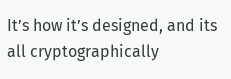It’s how it’s designed, and its all cryptographically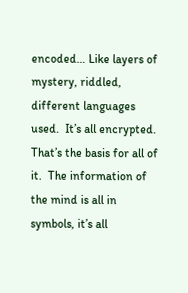encoded… Like layers of mystery, riddled, different languages used.  It’s all encrypted.  That’s the basis for all of it.  The information of the mind is all in symbols, it’s all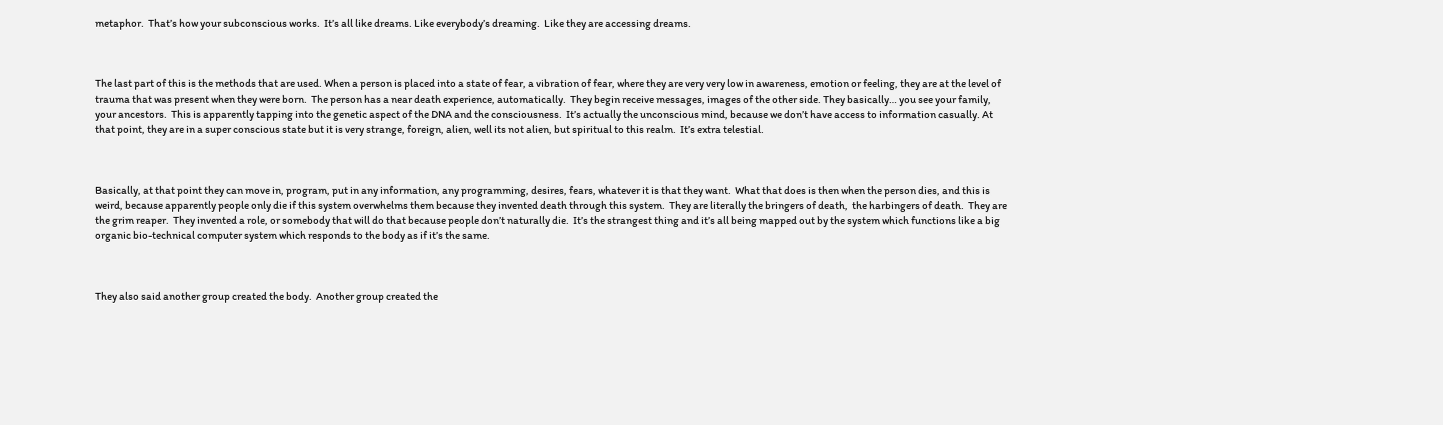metaphor.  That’s how your subconscious works.  It’s all like dreams. Like everybody’s dreaming.  Like they are accessing dreams.



The last part of this is the methods that are used. When a person is placed into a state of fear, a vibration of fear, where they are very very low in awareness, emotion or feeling, they are at the level of trauma that was present when they were born.  The person has a near death experience, automatically.  They begin receive messages, images of the other side. They basically… you see your family, your ancestors.  This is apparently tapping into the genetic aspect of the DNA and the consciousness.  It’s actually the unconscious mind, because we don’t have access to information casually. At that point, they are in a super conscious state but it is very strange, foreign, alien, well its not alien, but spiritual to this realm.  It’s extra telestial.



Basically, at that point they can move in, program, put in any information, any programming, desires, fears, whatever it is that they want.  What that does is then when the person dies, and this is weird, because apparently people only die if this system overwhelms them because they invented death through this system.  They are literally the bringers of death,  the harbingers of death.  They are the grim reaper.  They invented a role, or somebody that will do that because people don’t naturally die.  It’s the strangest thing and it’s all being mapped out by the system which functions like a big organic bio-technical computer system which responds to the body as if it’s the same.



They also said another group created the body.  Another group created the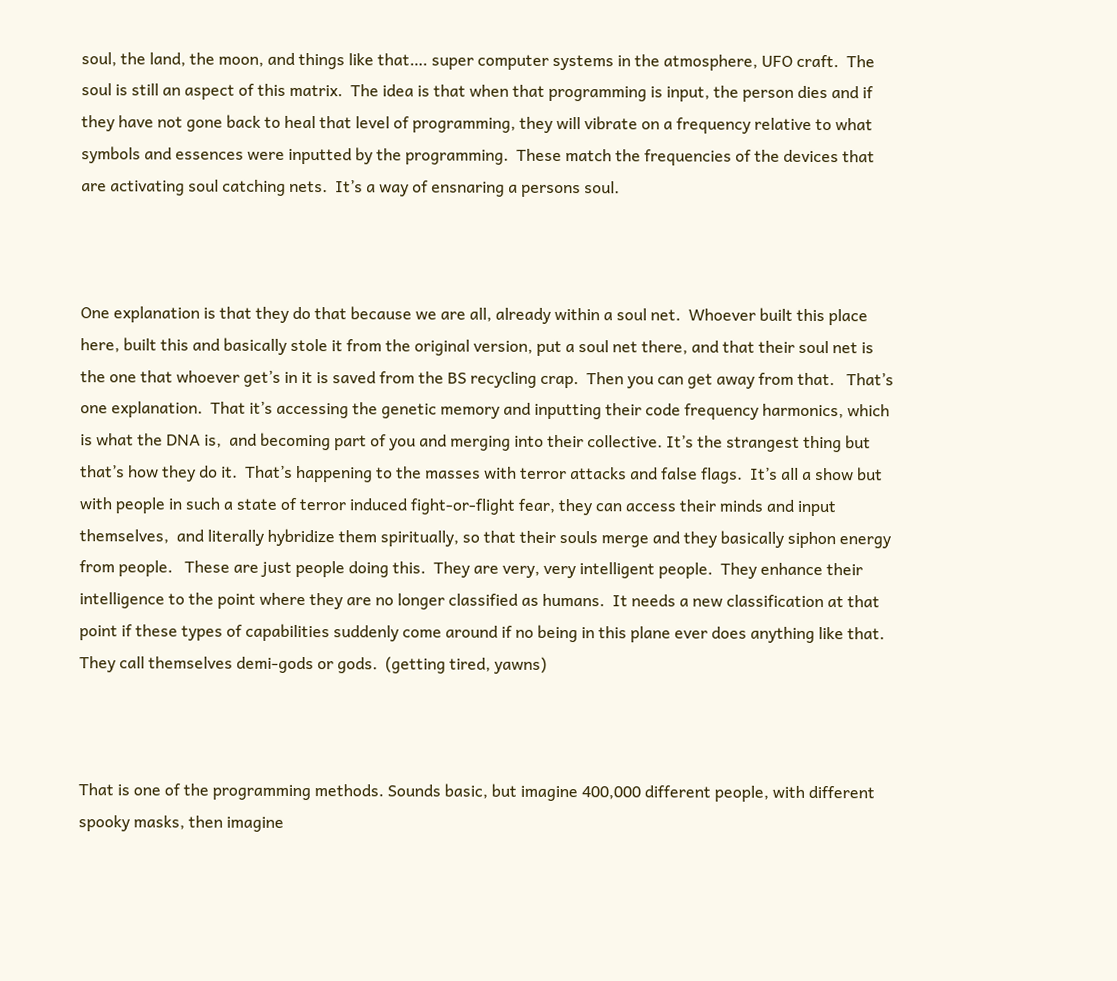soul, the land, the moon, and things like that…. super computer systems in the atmosphere, UFO craft.  The soul is still an aspect of this matrix.  The idea is that when that programming is input, the person dies and if they have not gone back to heal that level of programming, they will vibrate on a frequency relative to what symbols and essences were inputted by the programming.  These match the frequencies of the devices that are activating soul catching nets.  It’s a way of ensnaring a persons soul.



One explanation is that they do that because we are all, already within a soul net.  Whoever built this place here, built this and basically stole it from the original version, put a soul net there, and that their soul net is the one that whoever get’s in it is saved from the BS recycling crap.  Then you can get away from that.   That’s one explanation.  That it’s accessing the genetic memory and inputting their code frequency harmonics, which is what the DNA is,  and becoming part of you and merging into their collective. It’s the strangest thing but that’s how they do it.  That’s happening to the masses with terror attacks and false flags.  It’s all a show but with people in such a state of terror induced fight-or-flight fear, they can access their minds and input themselves,  and literally hybridize them spiritually, so that their souls merge and they basically siphon energy from people.   These are just people doing this.  They are very, very intelligent people.  They enhance their intelligence to the point where they are no longer classified as humans.  It needs a new classification at that point if these types of capabilities suddenly come around if no being in this plane ever does anything like that.  They call themselves demi-gods or gods.  (getting tired, yawns)



That is one of the programming methods. Sounds basic, but imagine 400,000 different people, with different spooky masks, then imagine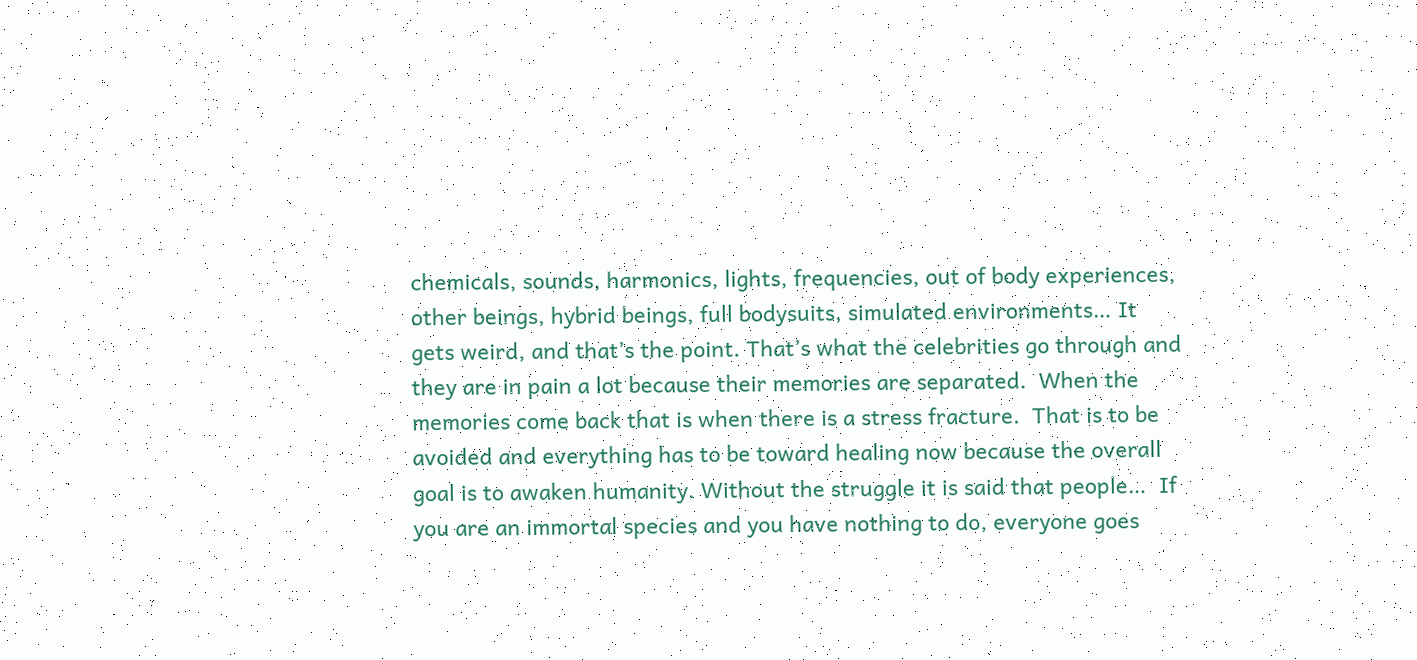chemicals, sounds, harmonics, lights, frequencies, out of body experiences, other beings, hybrid beings, full bodysuits, simulated environments… It gets weird, and that’s the point. That’s what the celebrities go through and they are in pain a lot because their memories are separated.  When the memories come back that is when there is a stress fracture.  That is to be avoided and everything has to be toward healing now because the overall goal is to awaken humanity. Without the struggle it is said that people…  If you are an immortal species and you have nothing to do, everyone goes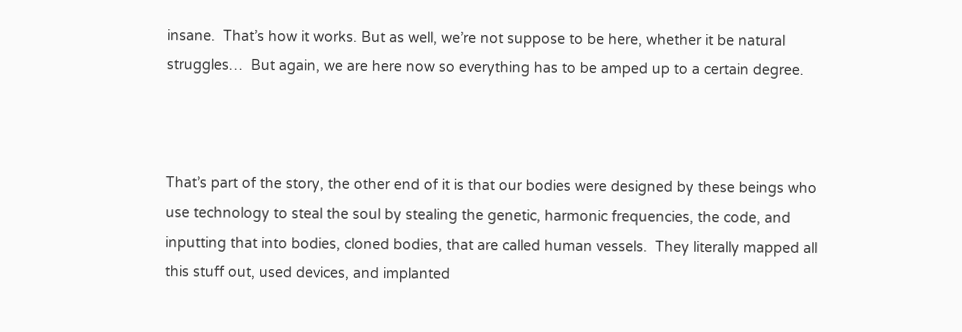insane.  That’s how it works. But as well, we’re not suppose to be here, whether it be natural struggles…  But again, we are here now so everything has to be amped up to a certain degree.



That’s part of the story, the other end of it is that our bodies were designed by these beings who use technology to steal the soul by stealing the genetic, harmonic frequencies, the code, and inputting that into bodies, cloned bodies, that are called human vessels.  They literally mapped all this stuff out, used devices, and implanted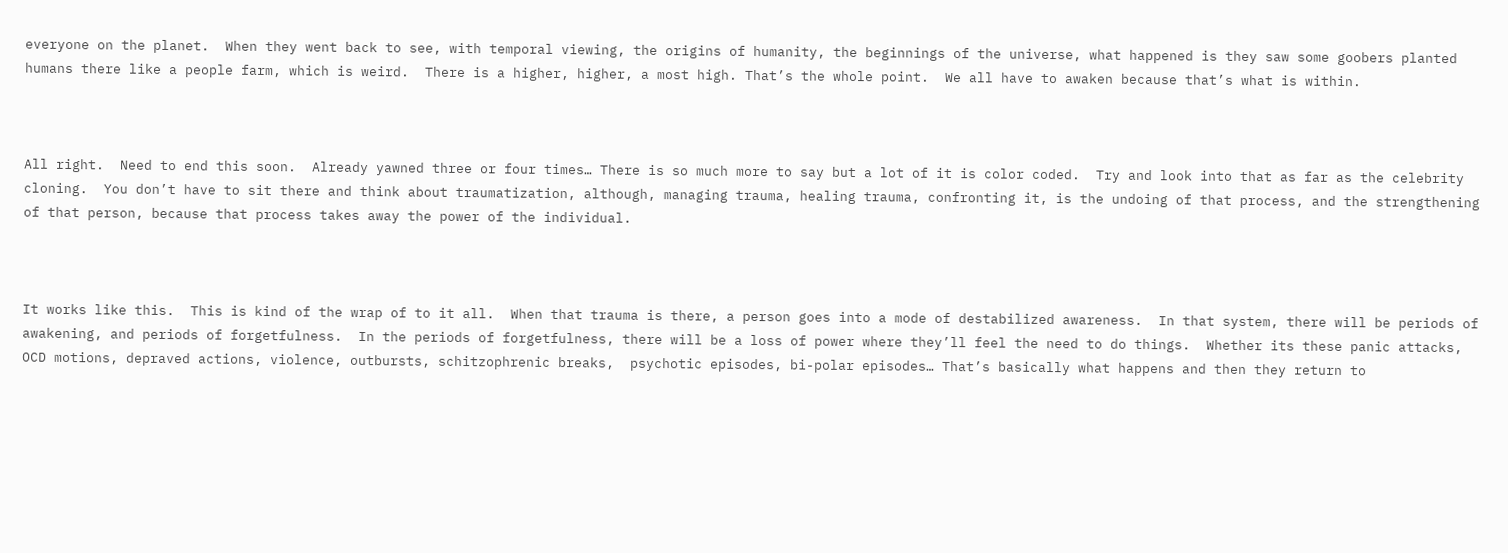everyone on the planet.  When they went back to see, with temporal viewing, the origins of humanity, the beginnings of the universe, what happened is they saw some goobers planted humans there like a people farm, which is weird.  There is a higher, higher, a most high. That’s the whole point.  We all have to awaken because that’s what is within.



All right.  Need to end this soon.  Already yawned three or four times… There is so much more to say but a lot of it is color coded.  Try and look into that as far as the celebrity cloning.  You don’t have to sit there and think about traumatization, although, managing trauma, healing trauma, confronting it, is the undoing of that process, and the strengthening of that person, because that process takes away the power of the individual.



It works like this.  This is kind of the wrap of to it all.  When that trauma is there, a person goes into a mode of destabilized awareness.  In that system, there will be periods of awakening, and periods of forgetfulness.  In the periods of forgetfulness, there will be a loss of power where they’ll feel the need to do things.  Whether its these panic attacks,  OCD motions, depraved actions, violence, outbursts, schitzophrenic breaks,  psychotic episodes, bi-polar episodes… That’s basically what happens and then they return to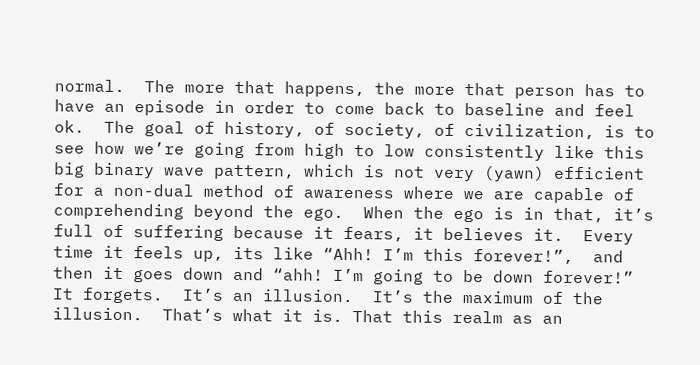normal.  The more that happens, the more that person has to have an episode in order to come back to baseline and feel ok.  The goal of history, of society, of civilization, is to see how we’re going from high to low consistently like this big binary wave pattern, which is not very (yawn) efficient for a non-dual method of awareness where we are capable of comprehending beyond the ego.  When the ego is in that, it’s full of suffering because it fears, it believes it.  Every time it feels up, its like “Ahh! I’m this forever!”,  and then it goes down and “ahh! I’m going to be down forever!”  It forgets.  It’s an illusion.  It’s the maximum of the illusion.  That’s what it is. That this realm as an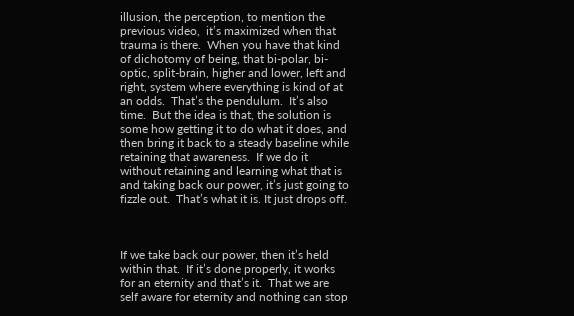illusion, the perception, to mention the previous video,  it’s maximized when that trauma is there.  When you have that kind of dichotomy of being, that bi-polar, bi-optic, split-brain, higher and lower, left and right, system where everything is kind of at an odds.  That’s the pendulum.  It’s also time.  But the idea is that, the solution is some how getting it to do what it does, and then bring it back to a steady baseline while retaining that awareness.  If we do it without retaining and learning what that is and taking back our power, it’s just going to fizzle out.  That’s what it is. It just drops off.



If we take back our power, then it’s held within that.  If it’s done properly, it works for an eternity and that’s it.  That we are self aware for eternity and nothing can stop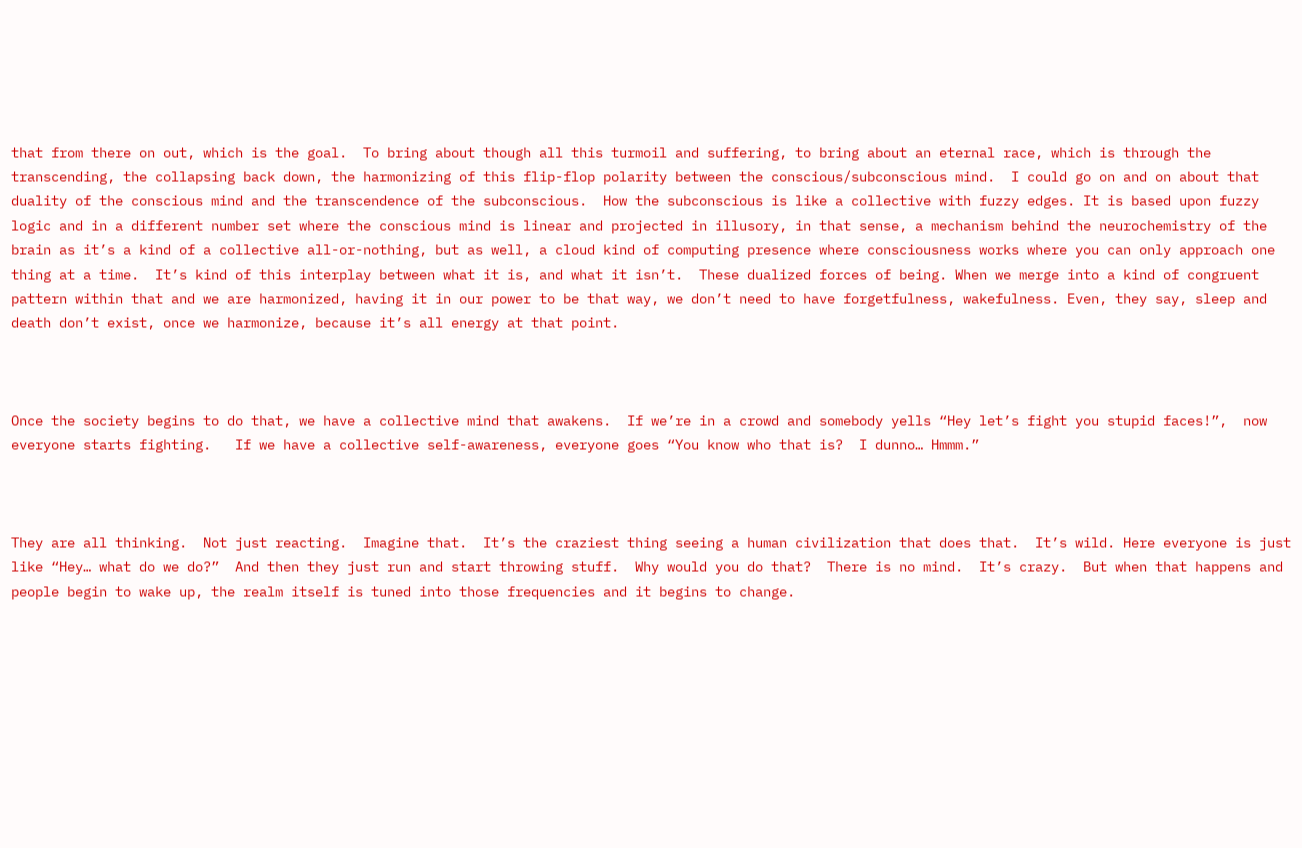that from there on out, which is the goal.  To bring about though all this turmoil and suffering, to bring about an eternal race, which is through the transcending, the collapsing back down, the harmonizing of this flip-flop polarity between the conscious/subconscious mind.  I could go on and on about that duality of the conscious mind and the transcendence of the subconscious.  How the subconscious is like a collective with fuzzy edges. It is based upon fuzzy logic and in a different number set where the conscious mind is linear and projected in illusory, in that sense, a mechanism behind the neurochemistry of the brain as it’s a kind of a collective all-or-nothing, but as well, a cloud kind of computing presence where consciousness works where you can only approach one thing at a time.  It’s kind of this interplay between what it is, and what it isn’t.  These dualized forces of being. When we merge into a kind of congruent pattern within that and we are harmonized, having it in our power to be that way, we don’t need to have forgetfulness, wakefulness. Even, they say, sleep and death don’t exist, once we harmonize, because it’s all energy at that point.



Once the society begins to do that, we have a collective mind that awakens.  If we’re in a crowd and somebody yells “Hey let’s fight you stupid faces!”,  now everyone starts fighting.   If we have a collective self-awareness, everyone goes “You know who that is?  I dunno… Hmmm.”



They are all thinking.  Not just reacting.  Imagine that.  It’s the craziest thing seeing a human civilization that does that.  It’s wild. Here everyone is just like “Hey… what do we do?”  And then they just run and start throwing stuff.  Why would you do that?  There is no mind.  It’s crazy.  But when that happens and people begin to wake up, the realm itself is tuned into those frequencies and it begins to change.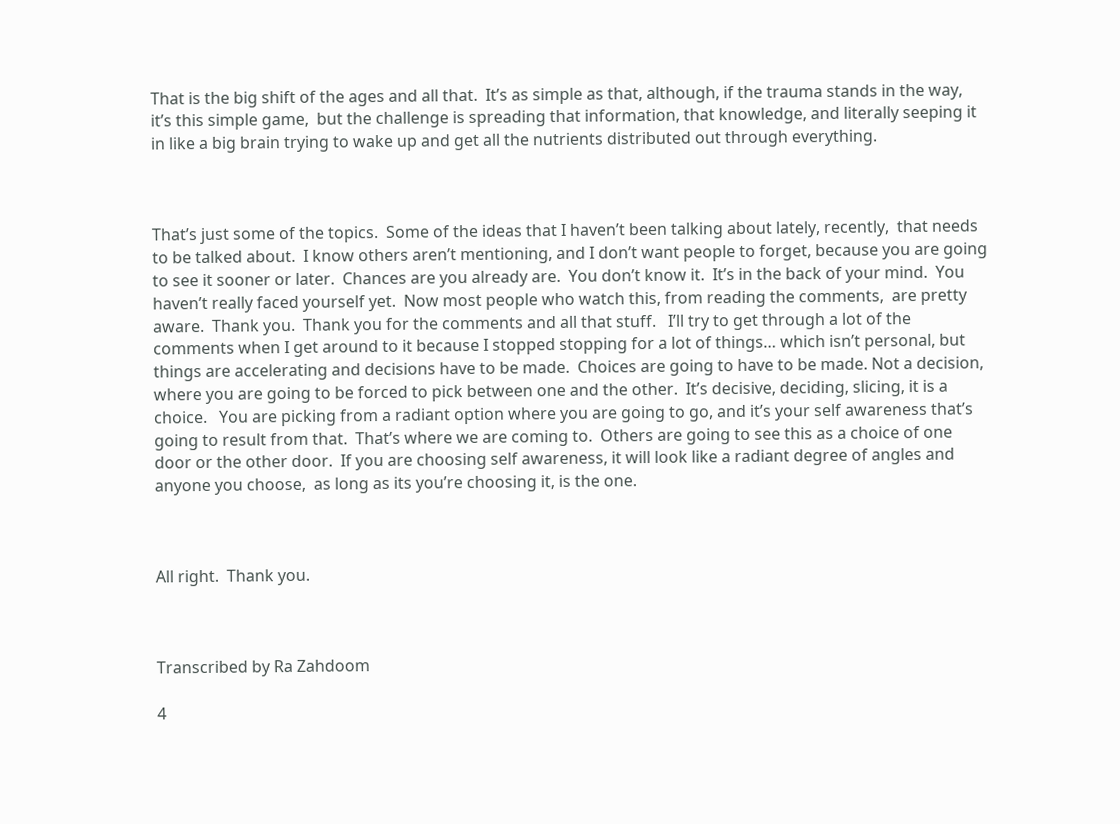That is the big shift of the ages and all that.  It’s as simple as that, although, if the trauma stands in the way, it’s this simple game,  but the challenge is spreading that information, that knowledge, and literally seeping it in like a big brain trying to wake up and get all the nutrients distributed out through everything.



That’s just some of the topics.  Some of the ideas that I haven’t been talking about lately, recently,  that needs to be talked about.  I know others aren’t mentioning, and I don’t want people to forget, because you are going to see it sooner or later.  Chances are you already are.  You don’t know it.  It’s in the back of your mind.  You haven’t really faced yourself yet.  Now most people who watch this, from reading the comments,  are pretty aware.  Thank you.  Thank you for the comments and all that stuff.   I’ll try to get through a lot of the comments when I get around to it because I stopped stopping for a lot of things… which isn’t personal, but things are accelerating and decisions have to be made.  Choices are going to have to be made. Not a decision, where you are going to be forced to pick between one and the other.  It’s decisive, deciding, slicing, it is a choice.   You are picking from a radiant option where you are going to go, and it’s your self awareness that’s going to result from that.  That’s where we are coming to.  Others are going to see this as a choice of one door or the other door.  If you are choosing self awareness, it will look like a radiant degree of angles and anyone you choose,  as long as its you’re choosing it, is the one.



All right.  Thank you.



Transcribed by Ra Zahdoom

4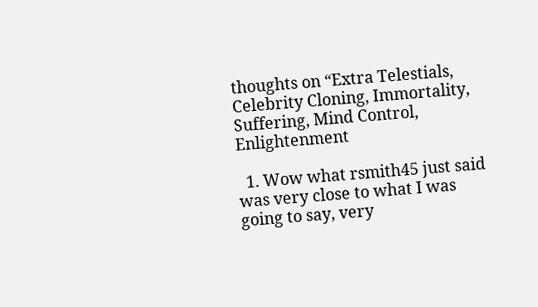thoughts on “Extra Telestials, Celebrity Cloning, Immortality, Suffering, Mind Control, Enlightenment

  1. Wow what rsmith45 just said was very close to what I was going to say, very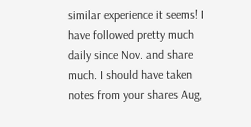similar experience it seems! I have followed pretty much daily since Nov. and share much. I should have taken notes from your shares Aug,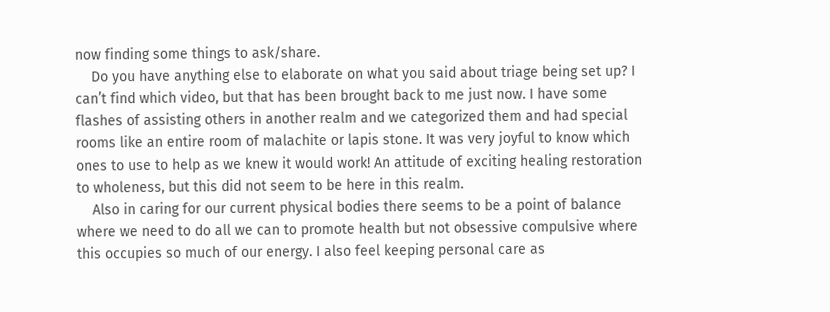now finding some things to ask/share.
    Do you have anything else to elaborate on what you said about triage being set up? I can’t find which video, but that has been brought back to me just now. I have some flashes of assisting others in another realm and we categorized them and had special rooms like an entire room of malachite or lapis stone. It was very joyful to know which ones to use to help as we knew it would work! An attitude of exciting healing restoration to wholeness, but this did not seem to be here in this realm.
    Also in caring for our current physical bodies there seems to be a point of balance where we need to do all we can to promote health but not obsessive compulsive where this occupies so much of our energy. I also feel keeping personal care as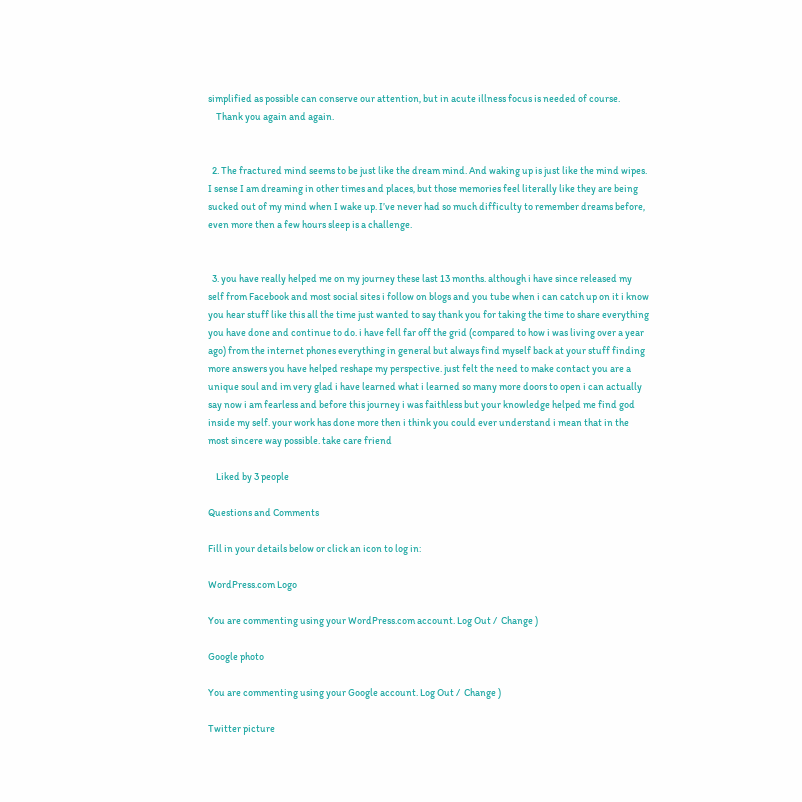simplified as possible can conserve our attention, but in acute illness focus is needed of course.
    Thank you again and again.


  2. The fractured mind seems to be just like the dream mind. And waking up is just like the mind wipes. I sense I am dreaming in other times and places, but those memories feel literally like they are being sucked out of my mind when I wake up. I’ve never had so much difficulty to remember dreams before, even more then a few hours sleep is a challenge.


  3. you have really helped me on my journey these last 13 months. although i have since released my self from Facebook and most social sites i follow on blogs and you tube when i can catch up on it i know you hear stuff like this all the time just wanted to say thank you for taking the time to share everything you have done and continue to do. i have fell far off the grid (compared to how i was living over a year ago) from the internet phones everything in general but always find myself back at your stuff finding more answers you have helped reshape my perspective. just felt the need to make contact you are a unique soul and im very glad i have learned what i learned so many more doors to open i can actually say now i am fearless and before this journey i was faithless but your knowledge helped me find god inside my self. your work has done more then i think you could ever understand i mean that in the most sincere way possible. take care friend

    Liked by 3 people

Questions and Comments

Fill in your details below or click an icon to log in:

WordPress.com Logo

You are commenting using your WordPress.com account. Log Out /  Change )

Google photo

You are commenting using your Google account. Log Out /  Change )

Twitter picture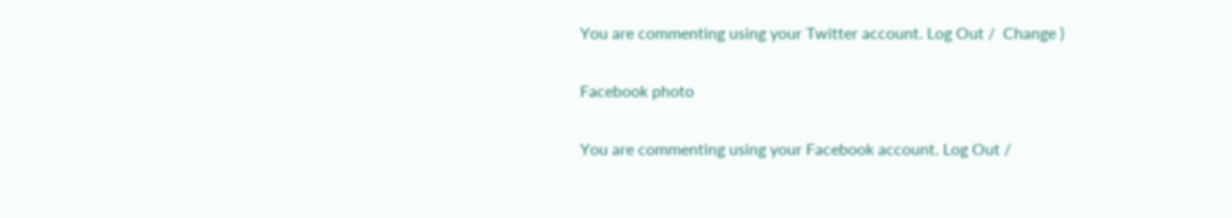You are commenting using your Twitter account. Log Out /  Change )

Facebook photo

You are commenting using your Facebook account. Log Out /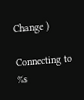Change )

Connecting to %s